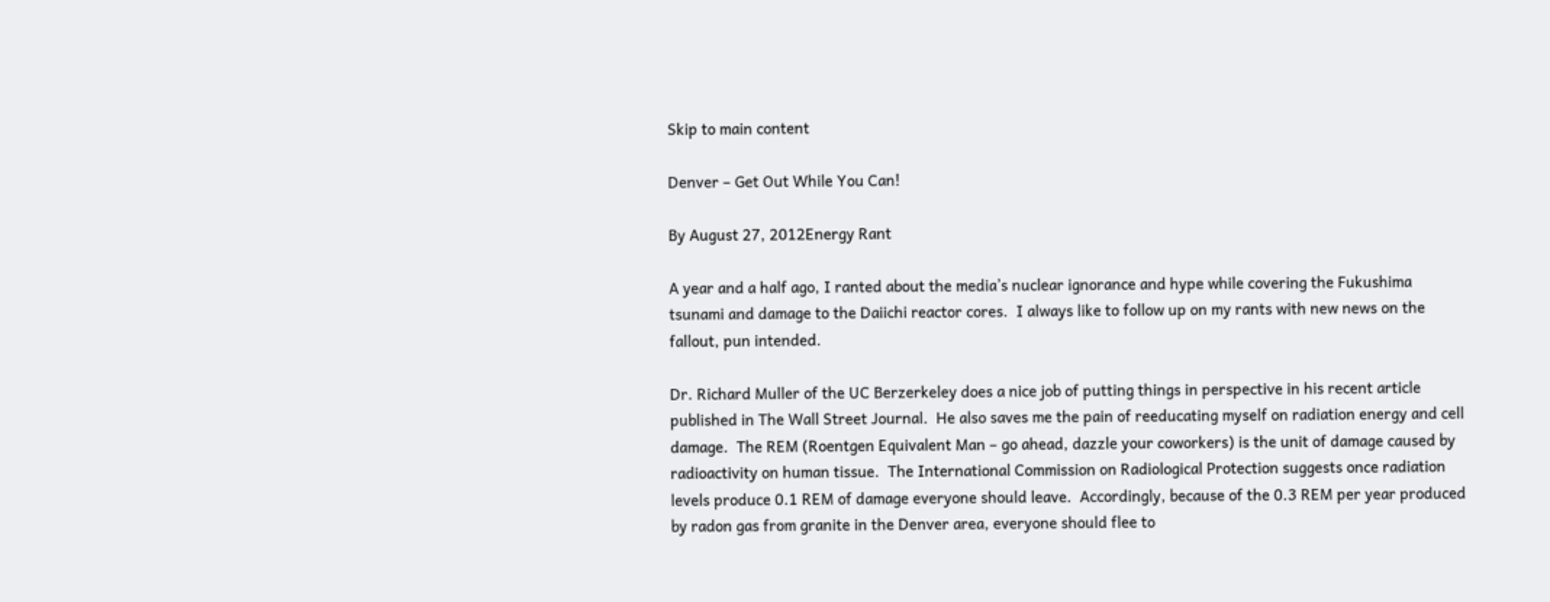Skip to main content

Denver – Get Out While You Can!

By August 27, 2012Energy Rant

A year and a half ago, I ranted about the media’s nuclear ignorance and hype while covering the Fukushima tsunami and damage to the Daiichi reactor cores.  I always like to follow up on my rants with new news on the fallout, pun intended.

Dr. Richard Muller of the UC Berzerkeley does a nice job of putting things in perspective in his recent article published in The Wall Street Journal.  He also saves me the pain of reeducating myself on radiation energy and cell damage.  The REM (Roentgen Equivalent Man – go ahead, dazzle your coworkers) is the unit of damage caused by radioactivity on human tissue.  The International Commission on Radiological Protection suggests once radiation levels produce 0.1 REM of damage everyone should leave.  Accordingly, because of the 0.3 REM per year produced by radon gas from granite in the Denver area, everyone should flee to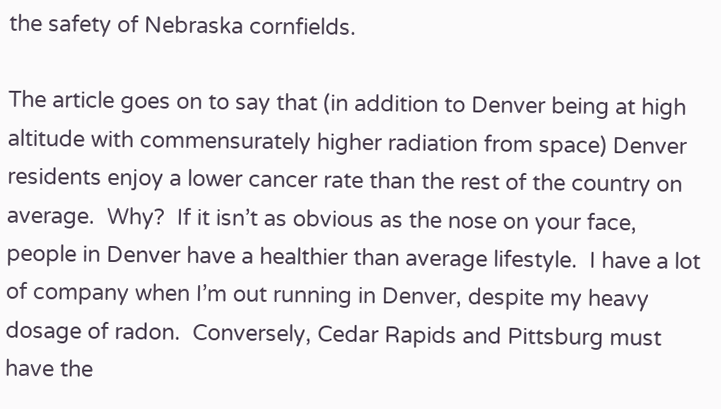the safety of Nebraska cornfields.

The article goes on to say that (in addition to Denver being at high altitude with commensurately higher radiation from space) Denver residents enjoy a lower cancer rate than the rest of the country on average.  Why?  If it isn’t as obvious as the nose on your face, people in Denver have a healthier than average lifestyle.  I have a lot of company when I’m out running in Denver, despite my heavy dosage of radon.  Conversely, Cedar Rapids and Pittsburg must have the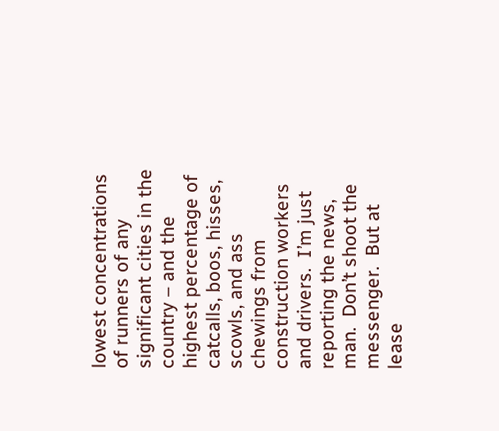lowest concentrations of runners of any significant cities in the country – and the highest percentage of catcalls, boos, hisses, scowls, and ass chewings from construction workers and drivers.  I’m just reporting the news, man.  Don’t shoot the messenger.  But at lease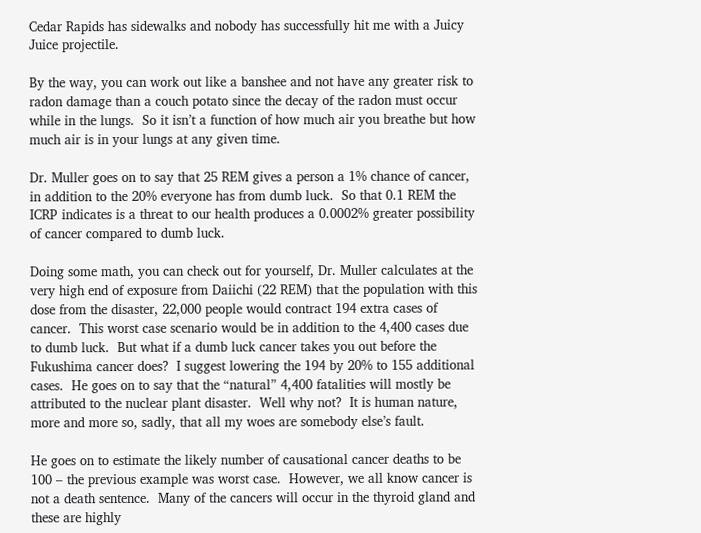Cedar Rapids has sidewalks and nobody has successfully hit me with a Juicy Juice projectile.

By the way, you can work out like a banshee and not have any greater risk to radon damage than a couch potato since the decay of the radon must occur while in the lungs.  So it isn’t a function of how much air you breathe but how much air is in your lungs at any given time.

Dr. Muller goes on to say that 25 REM gives a person a 1% chance of cancer, in addition to the 20% everyone has from dumb luck.  So that 0.1 REM the ICRP indicates is a threat to our health produces a 0.0002% greater possibility of cancer compared to dumb luck.

Doing some math, you can check out for yourself, Dr. Muller calculates at the very high end of exposure from Daiichi (22 REM) that the population with this dose from the disaster, 22,000 people would contract 194 extra cases of cancer.  This worst case scenario would be in addition to the 4,400 cases due to dumb luck.  But what if a dumb luck cancer takes you out before the Fukushima cancer does?  I suggest lowering the 194 by 20% to 155 additional cases.  He goes on to say that the “natural” 4,400 fatalities will mostly be attributed to the nuclear plant disaster.  Well why not?  It is human nature, more and more so, sadly, that all my woes are somebody else’s fault.

He goes on to estimate the likely number of causational cancer deaths to be 100 – the previous example was worst case.  However, we all know cancer is not a death sentence.  Many of the cancers will occur in the thyroid gland and these are highly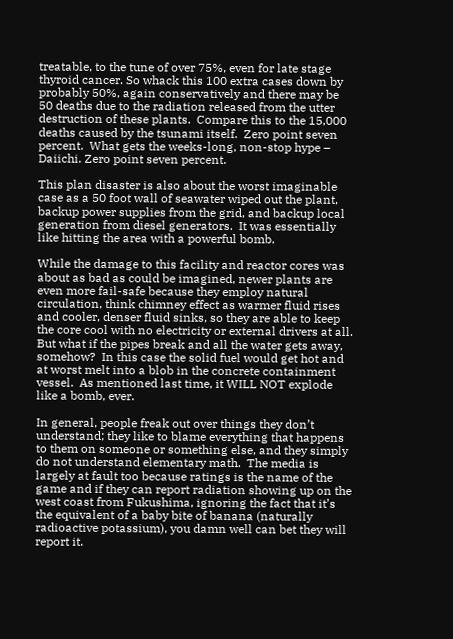treatable, to the tune of over 75%, even for late stage thyroid cancer. So whack this 100 extra cases down by probably 50%, again conservatively and there may be 50 deaths due to the radiation released from the utter destruction of these plants.  Compare this to the 15,000 deaths caused by the tsunami itself.  Zero point seven percent.  What gets the weeks-long, non-stop hype – Daiichi. Zero point seven percent.

This plan disaster is also about the worst imaginable case as a 50 foot wall of seawater wiped out the plant, backup power supplies from the grid, and backup local generation from diesel generators.  It was essentially like hitting the area with a powerful bomb.

While the damage to this facility and reactor cores was about as bad as could be imagined, newer plants are even more fail-safe because they employ natural circulation, think chimney effect as warmer fluid rises and cooler, denser fluid sinks, so they are able to keep the core cool with no electricity or external drivers at all.  But what if the pipes break and all the water gets away, somehow?  In this case the solid fuel would get hot and at worst melt into a blob in the concrete containment vessel.  As mentioned last time, it WILL NOT explode like a bomb, ever.

In general, people freak out over things they don’t understand; they like to blame everything that happens to them on someone or something else, and they simply do not understand elementary math.  The media is largely at fault too because ratings is the name of the game and if they can report radiation showing up on the west coast from Fukushima, ignoring the fact that it’s the equivalent of a baby bite of banana (naturally radioactive potassium), you damn well can bet they will report it.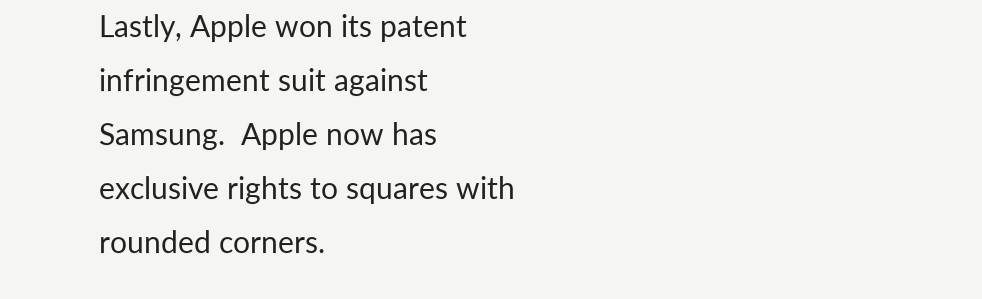Lastly, Apple won its patent infringement suit against Samsung.  Apple now has exclusive rights to squares with rounded corners.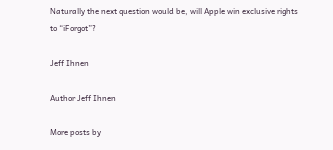Naturally the next question would be, will Apple win exclusive rights to “iForgot”?

Jeff Ihnen

Author Jeff Ihnen

More posts by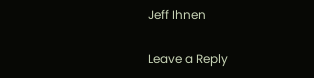Jeff Ihnen

Leave a Reply